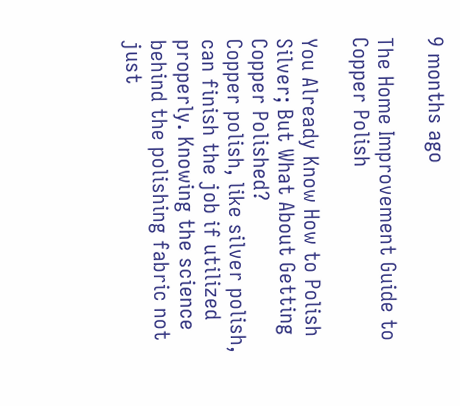9 months ago

The Home Improvement Guide to Copper Polish

You Already Know How to Polish Silver; But What About Getting Copper Polished?
Copper polish, like silver polish, can finish the job if utilized properly. Knowing the science behind the polishing fabric not just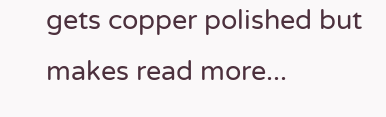gets copper polished but makes read more...